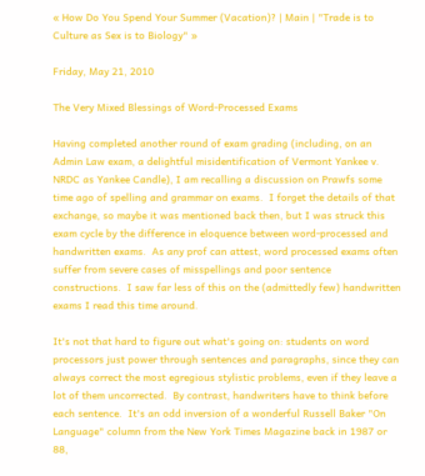« How Do You Spend Your Summer (Vacation)? | Main | "Trade is to Culture as Sex is to Biology" »

Friday, May 21, 2010

The Very Mixed Blessings of Word-Processed Exams

Having completed another round of exam grading (including, on an Admin Law exam, a delightful misidentification of Vermont Yankee v. NRDC as Yankee Candle), I am recalling a discussion on Prawfs some time ago of spelling and grammar on exams.  I forget the details of that exchange, so maybe it was mentioned back then, but I was struck this exam cycle by the difference in eloquence between word-processed and handwritten exams.  As any prof can attest, word processed exams often suffer from severe cases of misspellings and poor sentence constructions.  I saw far less of this on the (admittedly few) handwritten exams I read this time around.

It's not that hard to figure out what's going on: students on word processors just power through sentences and paragraphs, since they can always correct the most egregious stylistic problems, even if they leave a lot of them uncorrected.  By contrast, handwriters have to think before each sentence.  It's an odd inversion of a wonderful Russell Baker "On Language" column from the New York Times Magazine back in 1987 or 88,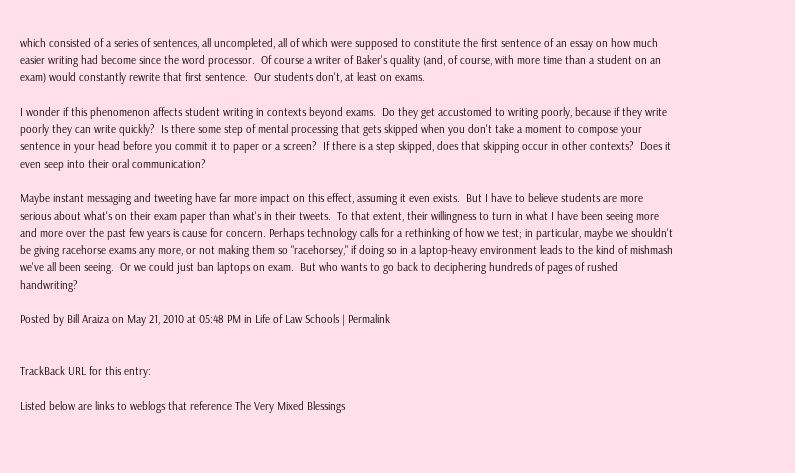which consisted of a series of sentences, all uncompleted, all of which were supposed to constitute the first sentence of an essay on how much easier writing had become since the word processor.  Of course a writer of Baker's quality (and, of course, with more time than a student on an exam) would constantly rewrite that first sentence.  Our students don't, at least on exams.

I wonder if this phenomenon affects student writing in contexts beyond exams.  Do they get accustomed to writing poorly, because if they write poorly they can write quickly?  Is there some step of mental processing that gets skipped when you don't take a moment to compose your sentence in your head before you commit it to paper or a screen?  If there is a step skipped, does that skipping occur in other contexts?  Does it even seep into their oral communication?

Maybe instant messaging and tweeting have far more impact on this effect, assuming it even exists.  But I have to believe students are more serious about what's on their exam paper than what's in their tweets.  To that extent, their willingness to turn in what I have been seeing more and more over the past few years is cause for concern. Perhaps technology calls for a rethinking of how we test; in particular, maybe we shouldn't be giving racehorse exams any more, or not making them so "racehorsey," if doing so in a laptop-heavy environment leads to the kind of mishmash we've all been seeing.  Or we could just ban laptops on exam.  But who wants to go back to deciphering hundreds of pages of rushed handwriting?

Posted by Bill Araiza on May 21, 2010 at 05:48 PM in Life of Law Schools | Permalink


TrackBack URL for this entry:

Listed below are links to weblogs that reference The Very Mixed Blessings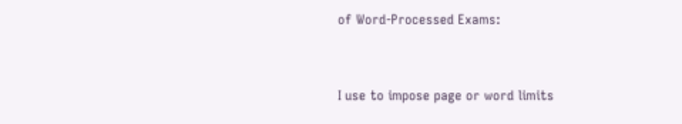of Word-Processed Exams:


I use to impose page or word limits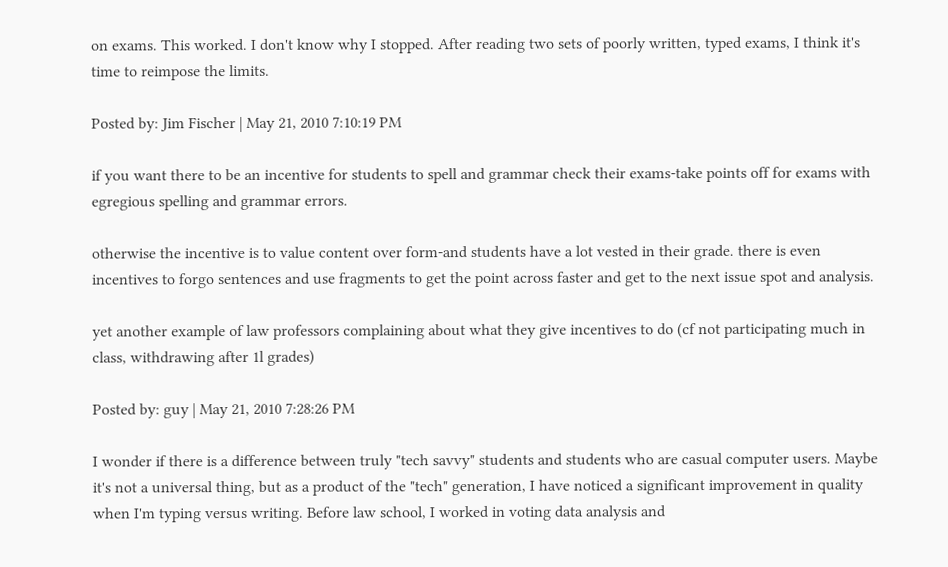on exams. This worked. I don't know why I stopped. After reading two sets of poorly written, typed exams, I think it's time to reimpose the limits.

Posted by: Jim Fischer | May 21, 2010 7:10:19 PM

if you want there to be an incentive for students to spell and grammar check their exams-take points off for exams with egregious spelling and grammar errors.

otherwise the incentive is to value content over form-and students have a lot vested in their grade. there is even incentives to forgo sentences and use fragments to get the point across faster and get to the next issue spot and analysis.

yet another example of law professors complaining about what they give incentives to do (cf not participating much in class, withdrawing after 1l grades)

Posted by: guy | May 21, 2010 7:28:26 PM

I wonder if there is a difference between truly "tech savvy" students and students who are casual computer users. Maybe it's not a universal thing, but as a product of the "tech" generation, I have noticed a significant improvement in quality when I'm typing versus writing. Before law school, I worked in voting data analysis and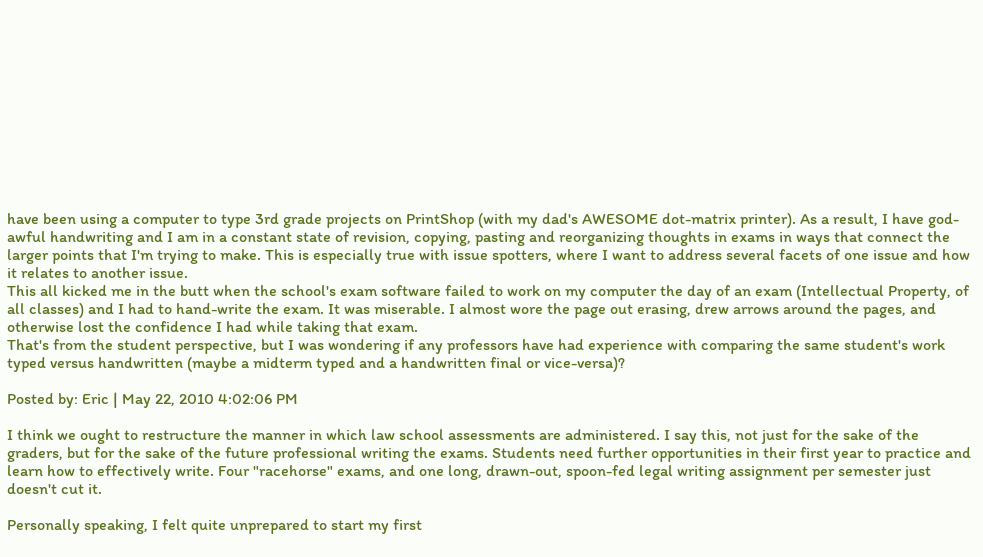have been using a computer to type 3rd grade projects on PrintShop (with my dad's AWESOME dot-matrix printer). As a result, I have god-awful handwriting and I am in a constant state of revision, copying, pasting and reorganizing thoughts in exams in ways that connect the larger points that I'm trying to make. This is especially true with issue spotters, where I want to address several facets of one issue and how it relates to another issue.
This all kicked me in the butt when the school's exam software failed to work on my computer the day of an exam (Intellectual Property, of all classes) and I had to hand-write the exam. It was miserable. I almost wore the page out erasing, drew arrows around the pages, and otherwise lost the confidence I had while taking that exam.
That's from the student perspective, but I was wondering if any professors have had experience with comparing the same student's work typed versus handwritten (maybe a midterm typed and a handwritten final or vice-versa)?

Posted by: Eric | May 22, 2010 4:02:06 PM

I think we ought to restructure the manner in which law school assessments are administered. I say this, not just for the sake of the graders, but for the sake of the future professional writing the exams. Students need further opportunities in their first year to practice and learn how to effectively write. Four "racehorse" exams, and one long, drawn-out, spoon-fed legal writing assignment per semester just doesn't cut it.

Personally speaking, I felt quite unprepared to start my first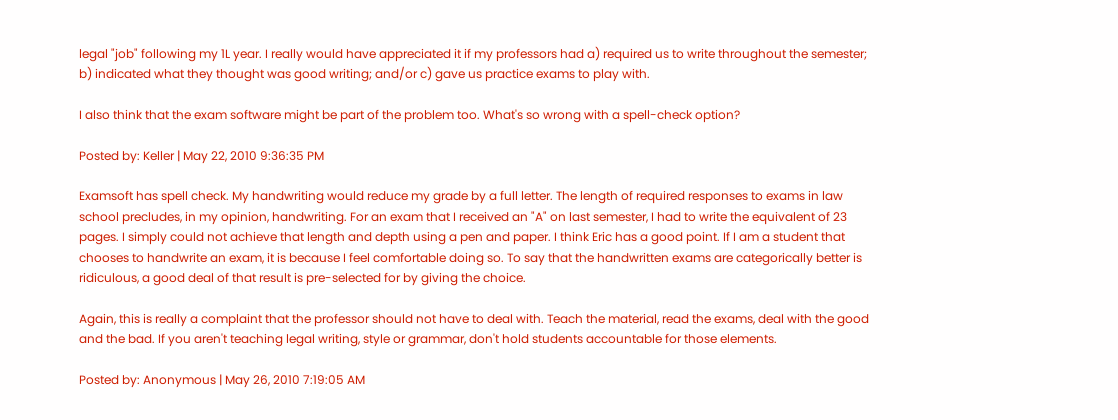legal "job" following my 1L year. I really would have appreciated it if my professors had a) required us to write throughout the semester; b) indicated what they thought was good writing; and/or c) gave us practice exams to play with.

I also think that the exam software might be part of the problem too. What's so wrong with a spell-check option?

Posted by: Keller | May 22, 2010 9:36:35 PM

Examsoft has spell check. My handwriting would reduce my grade by a full letter. The length of required responses to exams in law school precludes, in my opinion, handwriting. For an exam that I received an "A" on last semester, I had to write the equivalent of 23 pages. I simply could not achieve that length and depth using a pen and paper. I think Eric has a good point. If I am a student that chooses to handwrite an exam, it is because I feel comfortable doing so. To say that the handwritten exams are categorically better is ridiculous, a good deal of that result is pre-selected for by giving the choice.

Again, this is really a complaint that the professor should not have to deal with. Teach the material, read the exams, deal with the good and the bad. If you aren't teaching legal writing, style or grammar, don't hold students accountable for those elements.

Posted by: Anonymous | May 26, 2010 7:19:05 AM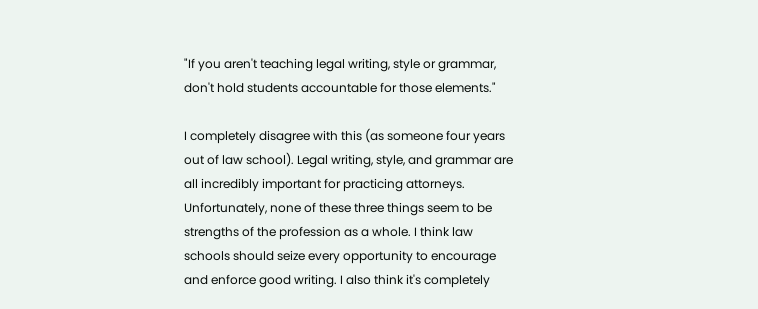"If you aren't teaching legal writing, style or grammar, don't hold students accountable for those elements."

I completely disagree with this (as someone four years out of law school). Legal writing, style, and grammar are all incredibly important for practicing attorneys. Unfortunately, none of these three things seem to be strengths of the profession as a whole. I think law schools should seize every opportunity to encourage and enforce good writing. I also think it's completely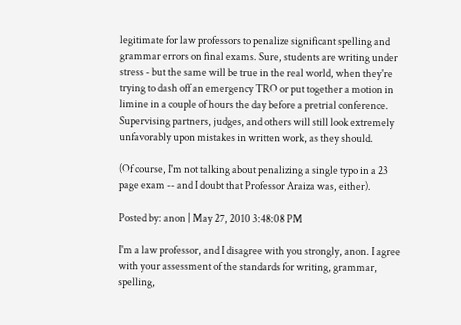legitimate for law professors to penalize significant spelling and grammar errors on final exams. Sure, students are writing under stress - but the same will be true in the real world, when they're trying to dash off an emergency TRO or put together a motion in limine in a couple of hours the day before a pretrial conference. Supervising partners, judges, and others will still look extremely unfavorably upon mistakes in written work, as they should.

(Of course, I'm not talking about penalizing a single typo in a 23 page exam -- and I doubt that Professor Araiza was, either).

Posted by: anon | May 27, 2010 3:48:08 PM

I'm a law professor, and I disagree with you strongly, anon. I agree with your assessment of the standards for writing, grammar, spelling,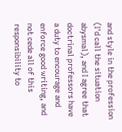and style in the profession (I'd call the situation abysmal), and I agree that doctrinal professors have a duty to encourage and enforce good writing, and not cede all of this responsibility to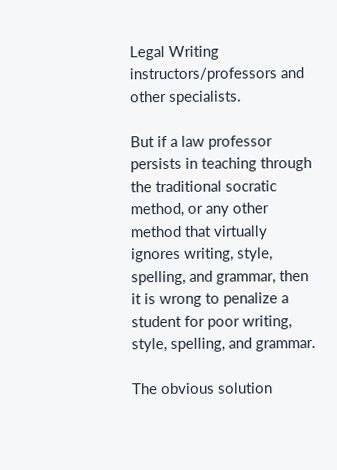Legal Writing instructors/professors and other specialists.

But if a law professor persists in teaching through the traditional socratic method, or any other method that virtually ignores writing, style, spelling, and grammar, then it is wrong to penalize a student for poor writing, style, spelling, and grammar.

The obvious solution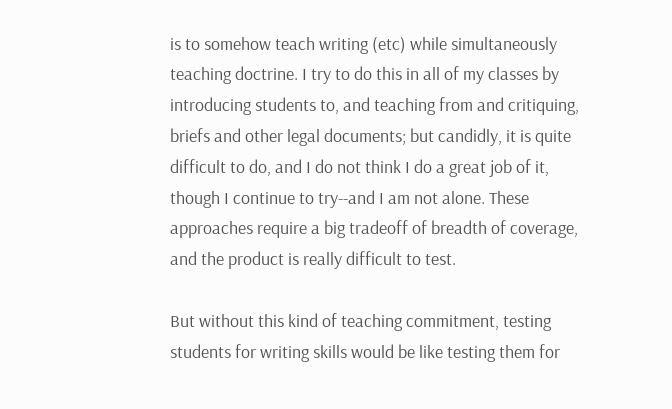is to somehow teach writing (etc) while simultaneously teaching doctrine. I try to do this in all of my classes by introducing students to, and teaching from and critiquing, briefs and other legal documents; but candidly, it is quite difficult to do, and I do not think I do a great job of it, though I continue to try--and I am not alone. These approaches require a big tradeoff of breadth of coverage, and the product is really difficult to test.

But without this kind of teaching commitment, testing students for writing skills would be like testing them for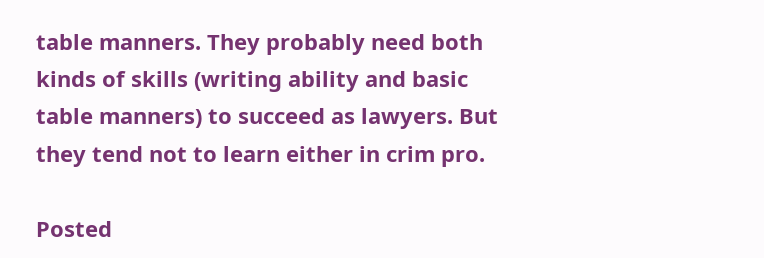table manners. They probably need both kinds of skills (writing ability and basic table manners) to succeed as lawyers. But they tend not to learn either in crim pro.

Posted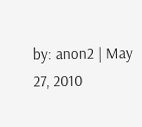by: anon2 | May 27, 2010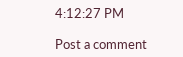4:12:27 PM

Post a comment